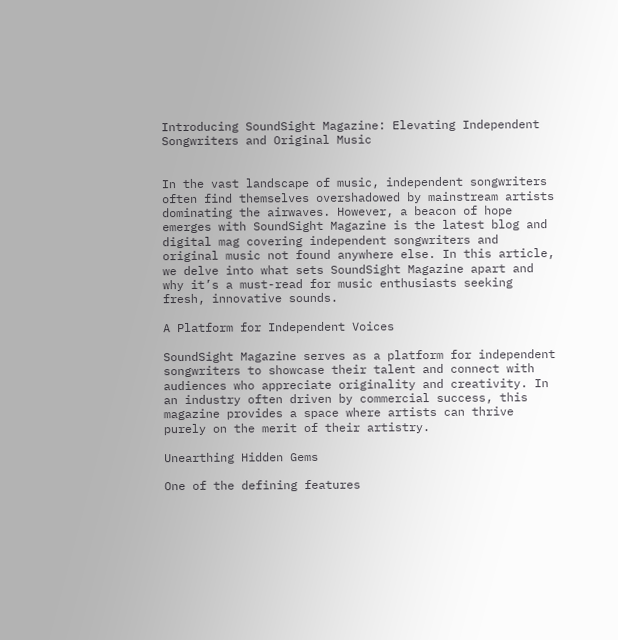Introducing SoundSight Magazine: Elevating Independent Songwriters and Original Music


In the vast landscape of music, independent songwriters often find themselves overshadowed by mainstream artists dominating the airwaves. However, a beacon of hope emerges with SoundSight Magazine is the latest blog and digital mag covering independent songwriters and original music not found anywhere else. In this article, we delve into what sets SoundSight Magazine apart and why it’s a must-read for music enthusiasts seeking fresh, innovative sounds.

A Platform for Independent Voices

SoundSight Magazine serves as a platform for independent songwriters to showcase their talent and connect with audiences who appreciate originality and creativity. In an industry often driven by commercial success, this magazine provides a space where artists can thrive purely on the merit of their artistry.

Unearthing Hidden Gems

One of the defining features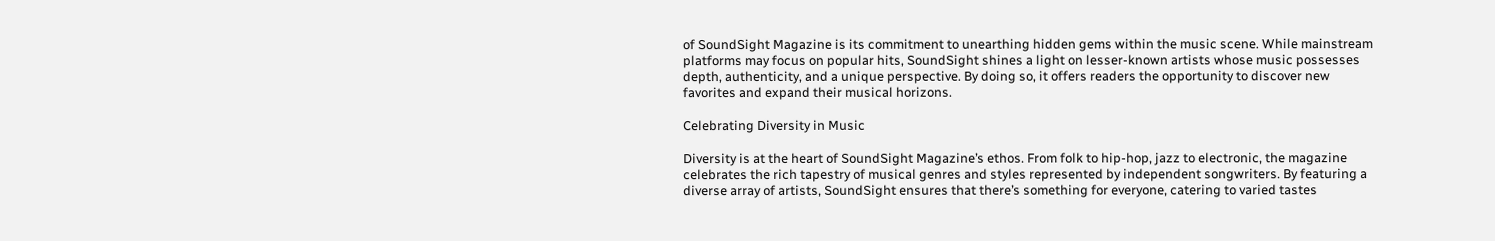of SoundSight Magazine is its commitment to unearthing hidden gems within the music scene. While mainstream platforms may focus on popular hits, SoundSight shines a light on lesser-known artists whose music possesses depth, authenticity, and a unique perspective. By doing so, it offers readers the opportunity to discover new favorites and expand their musical horizons.

Celebrating Diversity in Music

Diversity is at the heart of SoundSight Magazine’s ethos. From folk to hip-hop, jazz to electronic, the magazine celebrates the rich tapestry of musical genres and styles represented by independent songwriters. By featuring a diverse array of artists, SoundSight ensures that there’s something for everyone, catering to varied tastes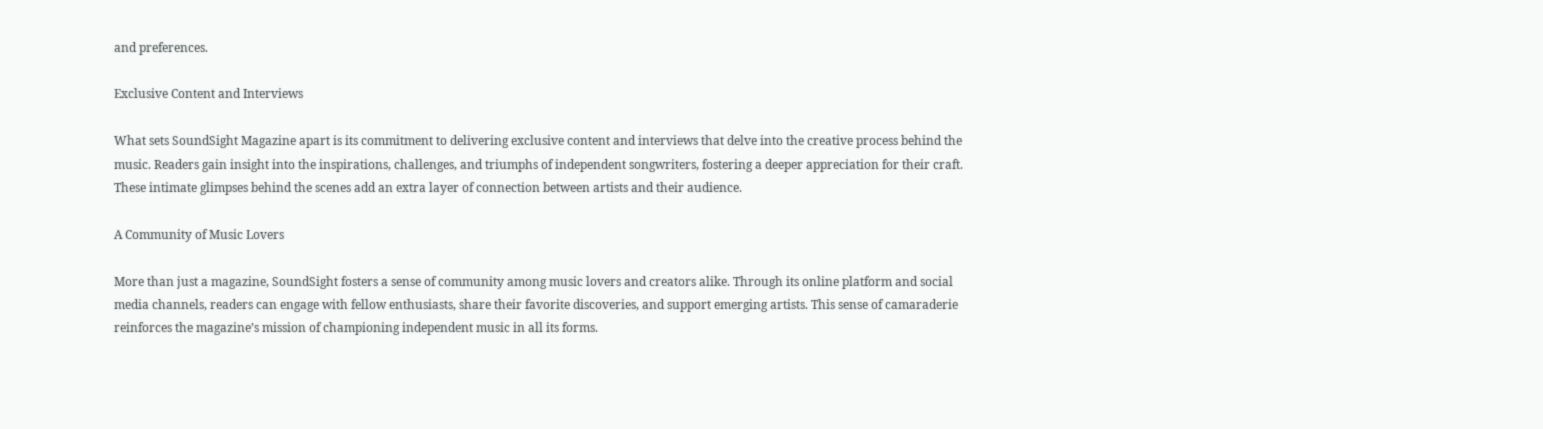and preferences.

Exclusive Content and Interviews

What sets SoundSight Magazine apart is its commitment to delivering exclusive content and interviews that delve into the creative process behind the music. Readers gain insight into the inspirations, challenges, and triumphs of independent songwriters, fostering a deeper appreciation for their craft. These intimate glimpses behind the scenes add an extra layer of connection between artists and their audience.

A Community of Music Lovers

More than just a magazine, SoundSight fosters a sense of community among music lovers and creators alike. Through its online platform and social media channels, readers can engage with fellow enthusiasts, share their favorite discoveries, and support emerging artists. This sense of camaraderie reinforces the magazine’s mission of championing independent music in all its forms.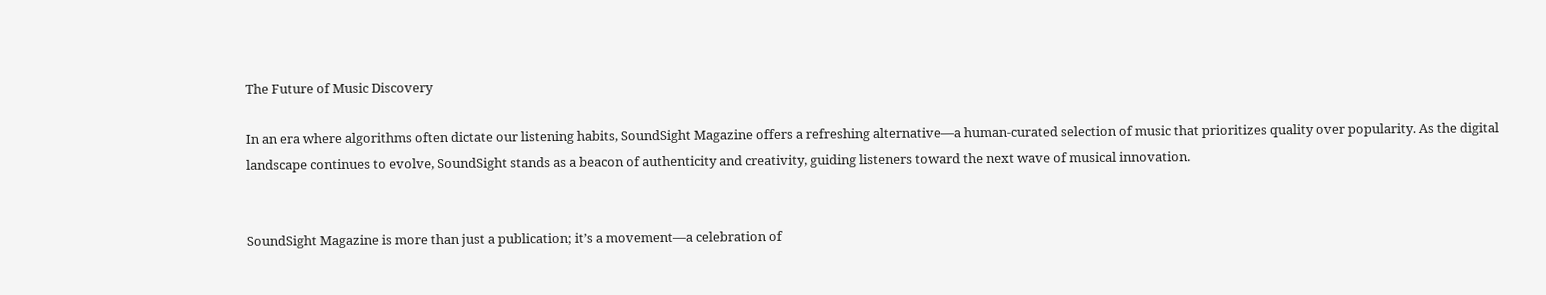The Future of Music Discovery

In an era where algorithms often dictate our listening habits, SoundSight Magazine offers a refreshing alternative—a human-curated selection of music that prioritizes quality over popularity. As the digital landscape continues to evolve, SoundSight stands as a beacon of authenticity and creativity, guiding listeners toward the next wave of musical innovation.


SoundSight Magazine is more than just a publication; it’s a movement—a celebration of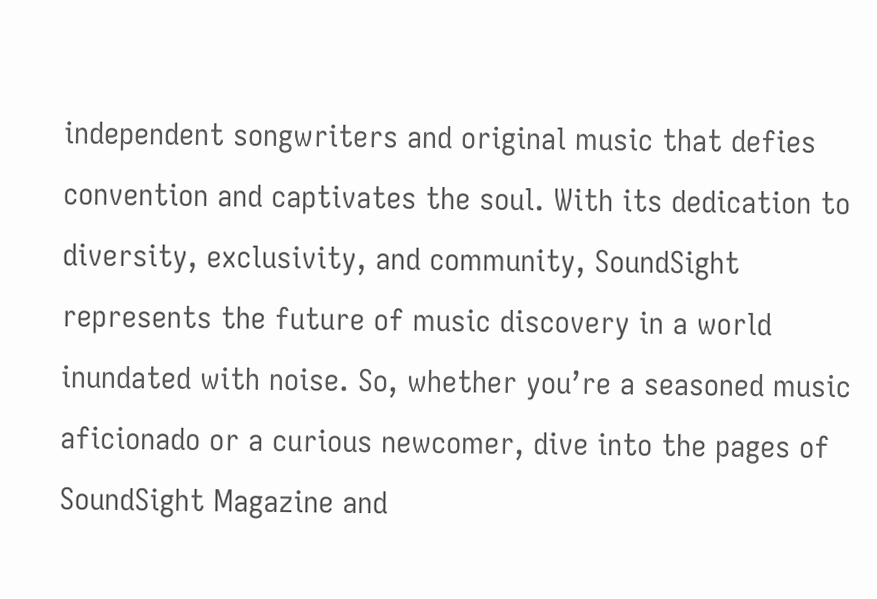independent songwriters and original music that defies convention and captivates the soul. With its dedication to diversity, exclusivity, and community, SoundSight represents the future of music discovery in a world inundated with noise. So, whether you’re a seasoned music aficionado or a curious newcomer, dive into the pages of SoundSight Magazine and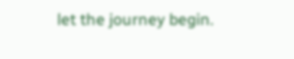let the journey begin.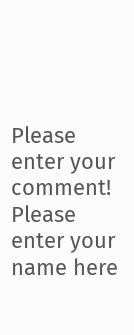Please enter your comment!
Please enter your name here